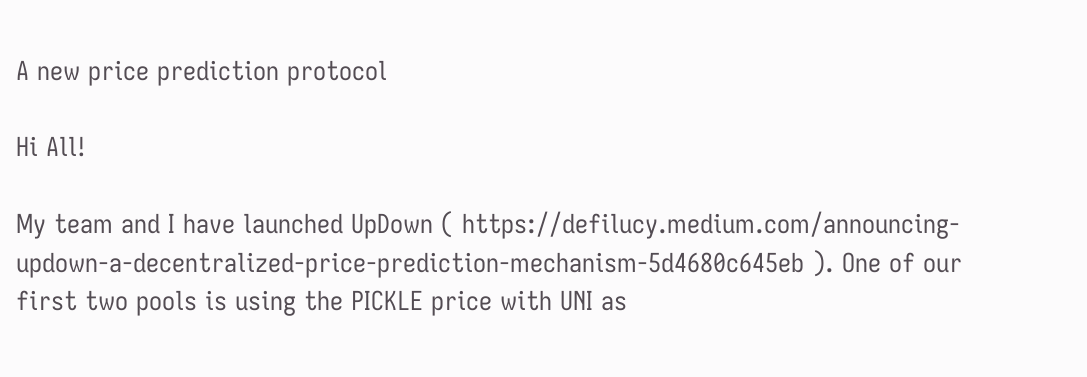A new price prediction protocol

Hi All!

My team and I have launched UpDown ( https://defilucy.medium.com/announcing-updown-a-decentralized-price-prediction-mechanism-5d4680c645eb ). One of our first two pools is using the PICKLE price with UNI as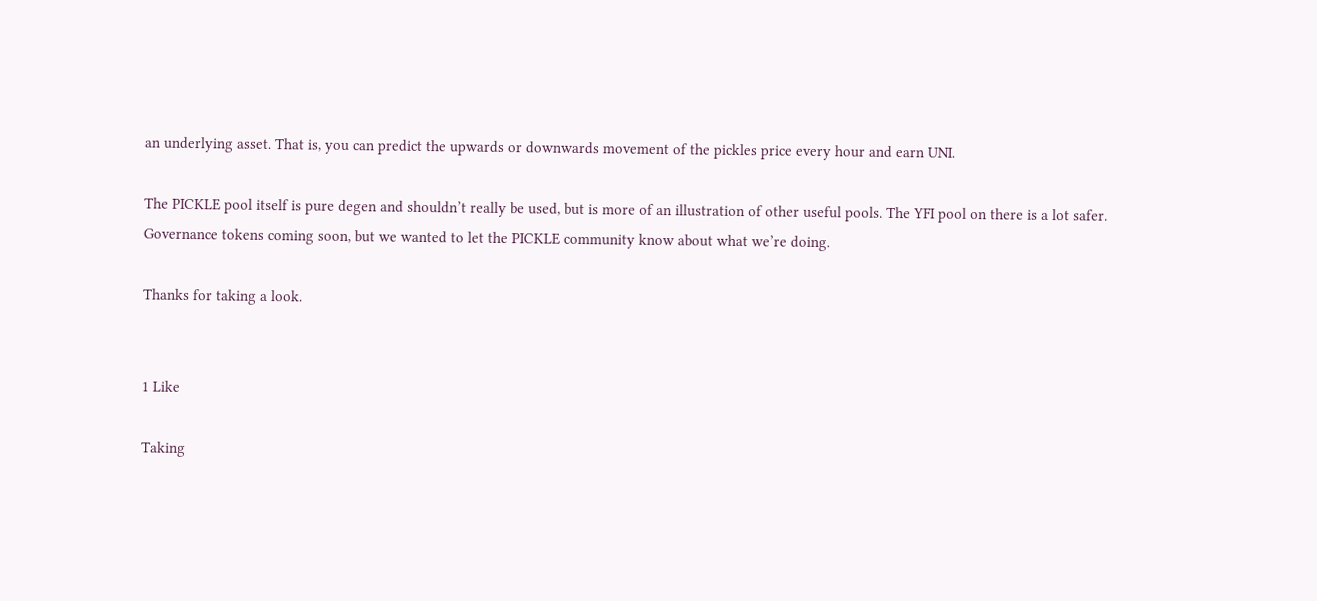an underlying asset. That is, you can predict the upwards or downwards movement of the pickles price every hour and earn UNI.

The PICKLE pool itself is pure degen and shouldn’t really be used, but is more of an illustration of other useful pools. The YFI pool on there is a lot safer. Governance tokens coming soon, but we wanted to let the PICKLE community know about what we’re doing.

Thanks for taking a look.


1 Like

Taking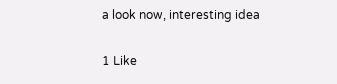a look now, interesting idea

1 Like